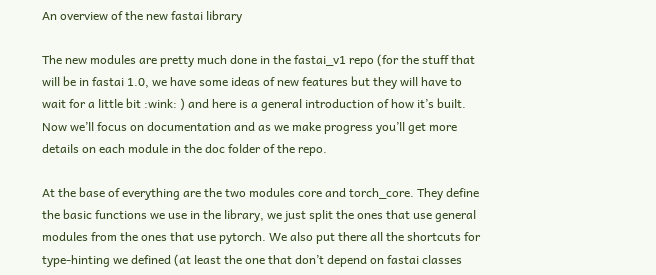An overview of the new fastai library

The new modules are pretty much done in the fastai_v1 repo (for the stuff that will be in fastai 1.0, we have some ideas of new features but they will have to wait for a little bit :wink: ) and here is a general introduction of how it’s built. Now we’ll focus on documentation and as we make progress you’ll get more details on each module in the doc folder of the repo.

At the base of everything are the two modules core and torch_core. They define the basic functions we use in the library, we just split the ones that use general modules from the ones that use pytorch. We also put there all the shortcuts for type-hinting we defined (at least the one that don’t depend on fastai classes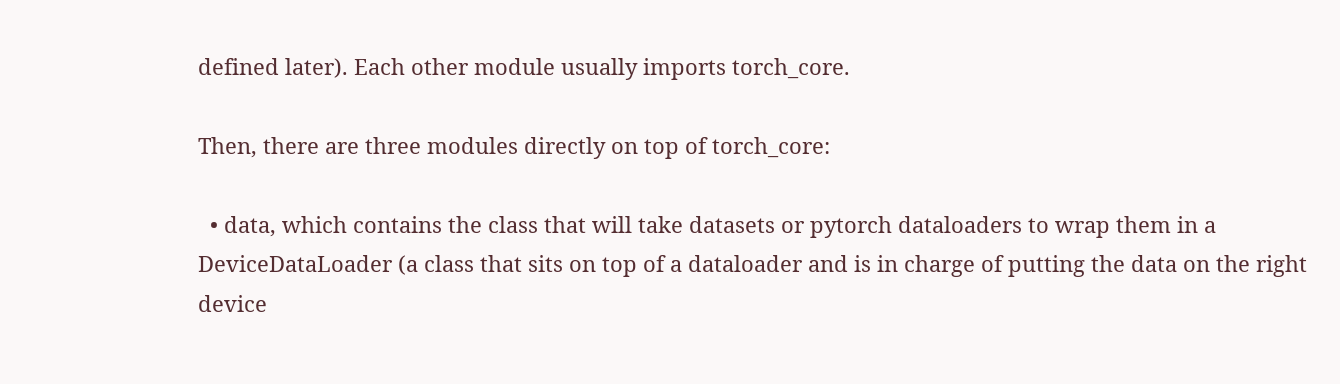defined later). Each other module usually imports torch_core.

Then, there are three modules directly on top of torch_core:

  • data, which contains the class that will take datasets or pytorch dataloaders to wrap them in a DeviceDataLoader (a class that sits on top of a dataloader and is in charge of putting the data on the right device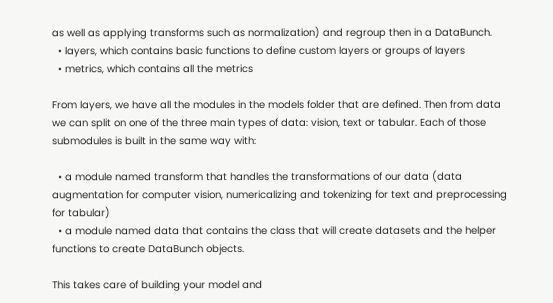as well as applying transforms such as normalization) and regroup then in a DataBunch.
  • layers, which contains basic functions to define custom layers or groups of layers
  • metrics, which contains all the metrics

From layers, we have all the modules in the models folder that are defined. Then from data we can split on one of the three main types of data: vision, text or tabular. Each of those submodules is built in the same way with:

  • a module named transform that handles the transformations of our data (data augmentation for computer vision, numericalizing and tokenizing for text and preprocessing for tabular)
  • a module named data that contains the class that will create datasets and the helper functions to create DataBunch objects.

This takes care of building your model and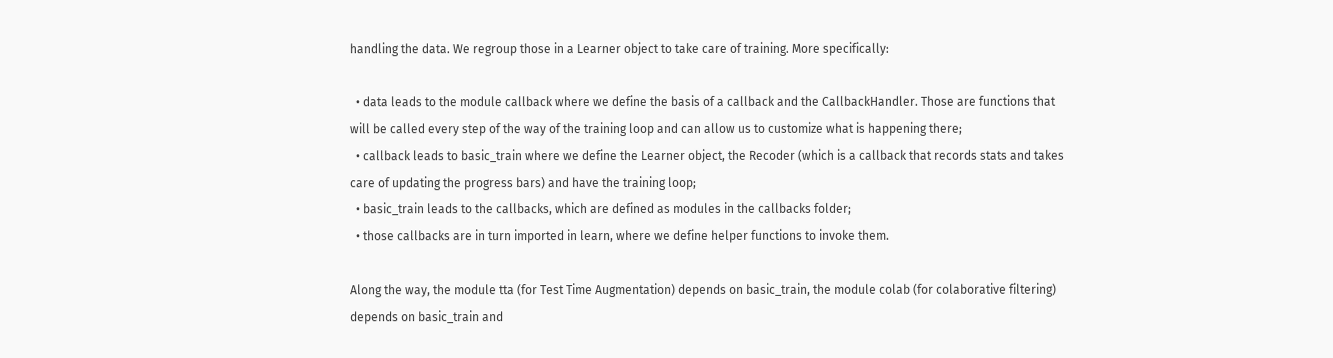handling the data. We regroup those in a Learner object to take care of training. More specifically:

  • data leads to the module callback where we define the basis of a callback and the CallbackHandler. Those are functions that will be called every step of the way of the training loop and can allow us to customize what is happening there;
  • callback leads to basic_train where we define the Learner object, the Recoder (which is a callback that records stats and takes care of updating the progress bars) and have the training loop;
  • basic_train leads to the callbacks, which are defined as modules in the callbacks folder;
  • those callbacks are in turn imported in learn, where we define helper functions to invoke them.

Along the way, the module tta (for Test Time Augmentation) depends on basic_train, the module colab (for colaborative filtering) depends on basic_train and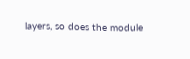layers, so does the module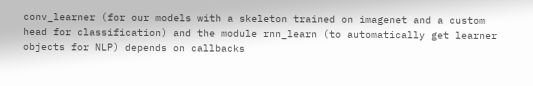conv_learner (for our models with a skeleton trained on imagenet and a custom head for classification) and the module rnn_learn (to automatically get learner objects for NLP) depends on callbacks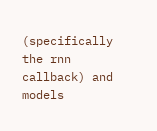(specifically the rnn callback) and models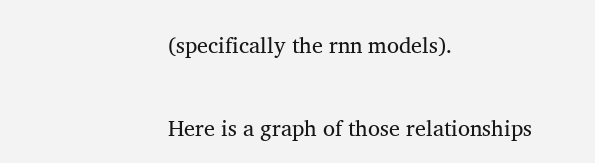(specifically the rnn models).

Here is a graph of those relationships